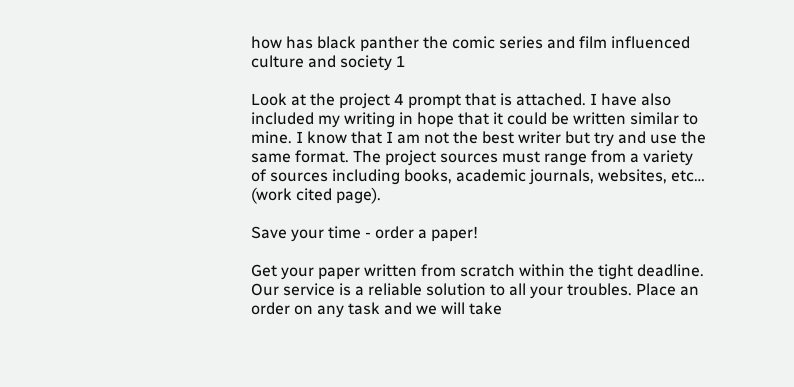how has black panther the comic series and film influenced culture and society 1

Look at the project 4 prompt that is attached. I have also included my writing in hope that it could be written similar to mine. I know that I am not the best writer but try and use the same format. The project sources must range from a variety of sources including books, academic journals, websites, etc… (work cited page).

Save your time - order a paper!

Get your paper written from scratch within the tight deadline. Our service is a reliable solution to all your troubles. Place an order on any task and we will take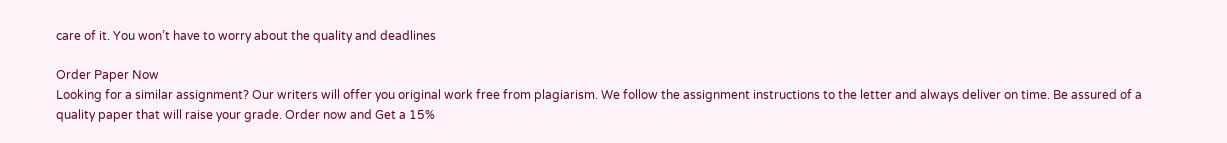care of it. You won’t have to worry about the quality and deadlines

Order Paper Now
Looking for a similar assignment? Our writers will offer you original work free from plagiarism. We follow the assignment instructions to the letter and always deliver on time. Be assured of a quality paper that will raise your grade. Order now and Get a 15%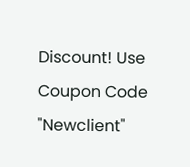Discount! Use Coupon Code "Newclient"